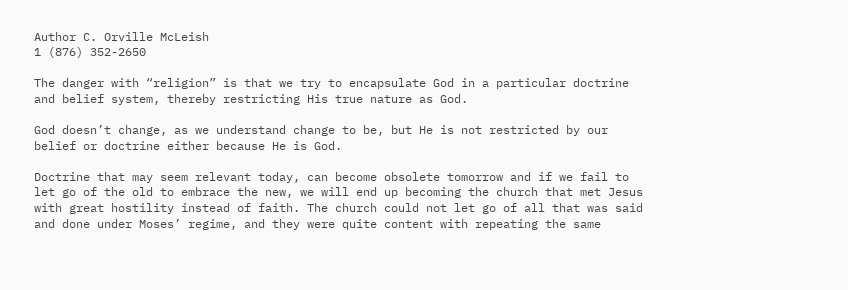Author C. Orville McLeish
1 (876) 352-2650

The danger with “religion” is that we try to encapsulate God in a particular doctrine and belief system, thereby restricting His true nature as God.

God doesn’t change, as we understand change to be, but He is not restricted by our belief or doctrine either because He is God.

Doctrine that may seem relevant today, can become obsolete tomorrow and if we fail to let go of the old to embrace the new, we will end up becoming the church that met Jesus with great hostility instead of faith. The church could not let go of all that was said and done under Moses’ regime, and they were quite content with repeating the same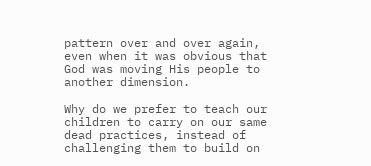pattern over and over again, even when it was obvious that God was moving His people to another dimension.

Why do we prefer to teach our children to carry on our same dead practices, instead of challenging them to build on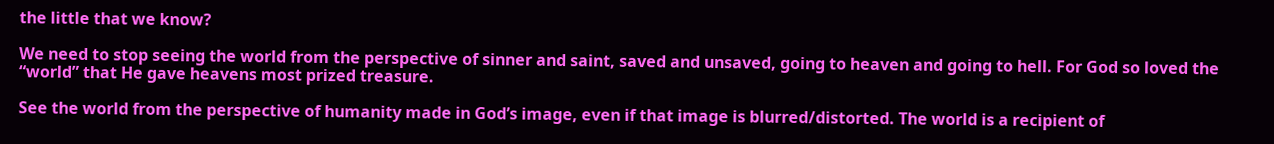the little that we know?

We need to stop seeing the world from the perspective of sinner and saint, saved and unsaved, going to heaven and going to hell. For God so loved the “world” that He gave heavens most prized treasure.

See the world from the perspective of humanity made in God’s image, even if that image is blurred/distorted. The world is a recipient of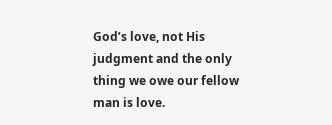God’s love, not His judgment and the only thing we owe our fellow man is love.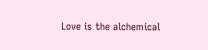Love is the alchemical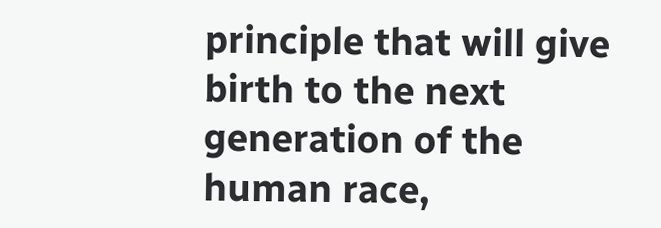principle that will give birth to the next generation of the human race,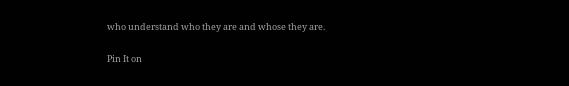who understand who they are and whose they are.

Pin It on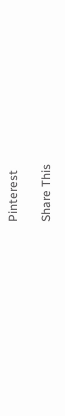Pinterest

Share This